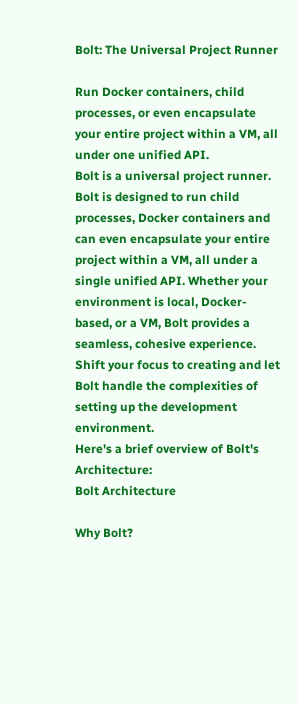Bolt: The Universal Project Runner

Run Docker containers, child processes, or even encapsulate your entire project within a VM, all under one unified API.
Bolt is a universal project runner. Bolt is designed to run child processes, Docker containers and can even encapsulate your entire project within a VM, all under a single unified API. Whether your environment is local, Docker-based, or a VM, Bolt provides a seamless, cohesive experience. Shift your focus to creating and let Bolt handle the complexities of setting up the development environment.
Here's a brief overview of Bolt's Architecture:
Bolt Architecture

Why Bolt?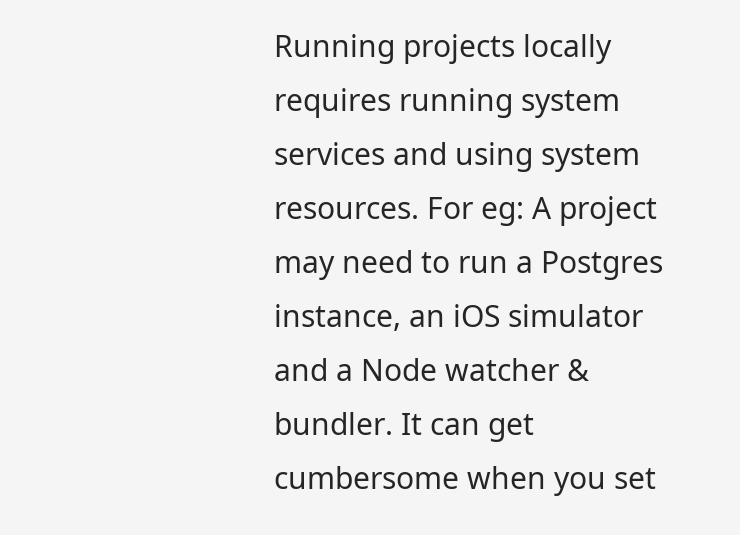Running projects locally requires running system services and using system resources. For eg: A project may need to run a Postgres instance, an iOS simulator and a Node watcher & bundler. It can get cumbersome when you set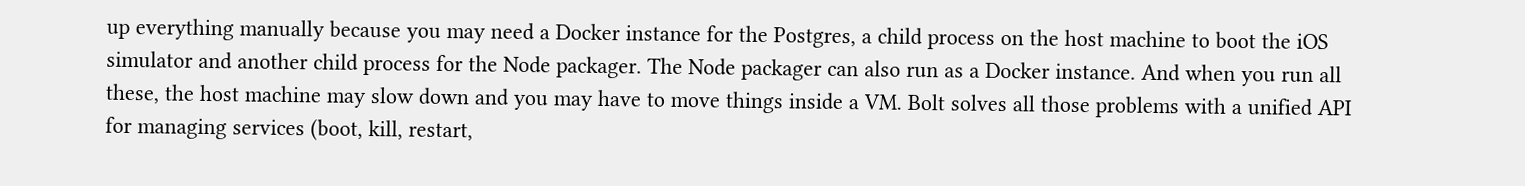up everything manually because you may need a Docker instance for the Postgres, a child process on the host machine to boot the iOS simulator and another child process for the Node packager. The Node packager can also run as a Docker instance. And when you run all these, the host machine may slow down and you may have to move things inside a VM. Bolt solves all those problems with a unified API for managing services (boot, kill, restart,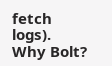fetch logs).
Why Bolt?